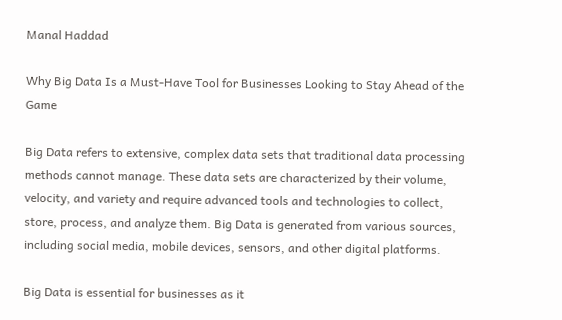Manal Haddad

Why Big Data Is a Must-Have Tool for Businesses Looking to Stay Ahead of the Game

Big Data refers to extensive, complex data sets that traditional data processing methods cannot manage. These data sets are characterized by their volume, velocity, and variety and require advanced tools and technologies to collect, store, process, and analyze them. Big Data is generated from various sources, including social media, mobile devices, sensors, and other digital platforms.

Big Data is essential for businesses as it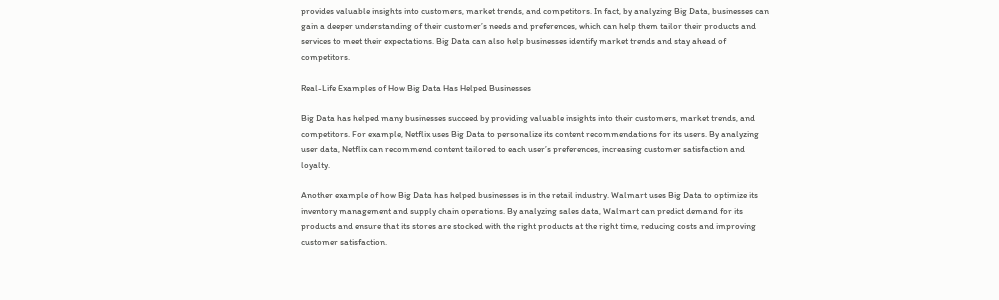provides valuable insights into customers, market trends, and competitors. In fact, by analyzing Big Data, businesses can gain a deeper understanding of their customer’s needs and preferences, which can help them tailor their products and services to meet their expectations. Big Data can also help businesses identify market trends and stay ahead of competitors.

Real-Life Examples of How Big Data Has Helped Businesses

Big Data has helped many businesses succeed by providing valuable insights into their customers, market trends, and competitors. For example, Netflix uses Big Data to personalize its content recommendations for its users. By analyzing user data, Netflix can recommend content tailored to each user’s preferences, increasing customer satisfaction and loyalty.

Another example of how Big Data has helped businesses is in the retail industry. Walmart uses Big Data to optimize its inventory management and supply chain operations. By analyzing sales data, Walmart can predict demand for its products and ensure that its stores are stocked with the right products at the right time, reducing costs and improving customer satisfaction.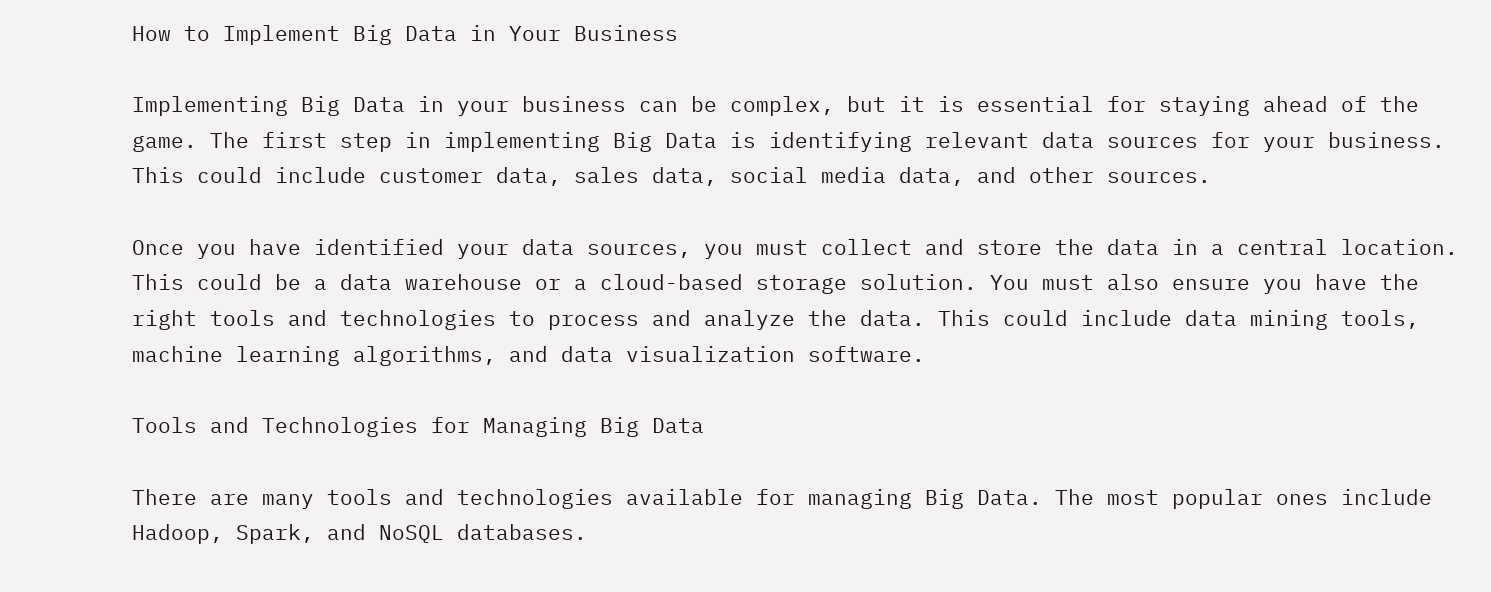How to Implement Big Data in Your Business

Implementing Big Data in your business can be complex, but it is essential for staying ahead of the game. The first step in implementing Big Data is identifying relevant data sources for your business. This could include customer data, sales data, social media data, and other sources.

Once you have identified your data sources, you must collect and store the data in a central location. This could be a data warehouse or a cloud-based storage solution. You must also ensure you have the right tools and technologies to process and analyze the data. This could include data mining tools, machine learning algorithms, and data visualization software.

Tools and Technologies for Managing Big Data

There are many tools and technologies available for managing Big Data. The most popular ones include Hadoop, Spark, and NoSQL databases.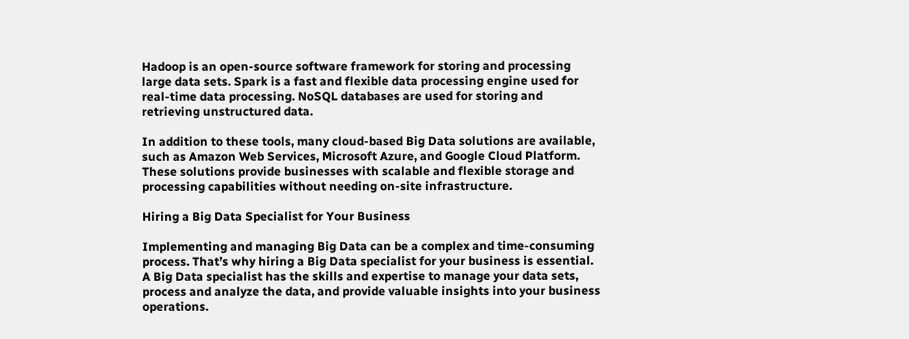Hadoop is an open-source software framework for storing and processing large data sets. Spark is a fast and flexible data processing engine used for real-time data processing. NoSQL databases are used for storing and retrieving unstructured data.

In addition to these tools, many cloud-based Big Data solutions are available, such as Amazon Web Services, Microsoft Azure, and Google Cloud Platform. These solutions provide businesses with scalable and flexible storage and processing capabilities without needing on-site infrastructure.

Hiring a Big Data Specialist for Your Business

Implementing and managing Big Data can be a complex and time-consuming process. That’s why hiring a Big Data specialist for your business is essential. A Big Data specialist has the skills and expertise to manage your data sets, process and analyze the data, and provide valuable insights into your business operations.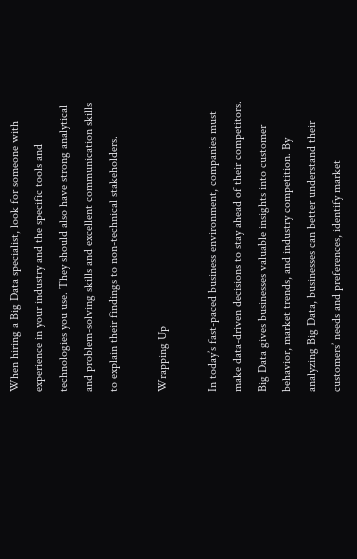When hiring a Big Data specialist, look for someone with experience in your industry and the specific tools and technologies you use. They should also have strong analytical and problem-solving skills and excellent communication skills to explain their findings to non-technical stakeholders.

Wrapping Up

In today’s fast-paced business environment, companies must make data-driven decisions to stay ahead of their competitors. Big Data gives businesses valuable insights into customer behavior, market trends, and industry competition. By analyzing Big Data, businesses can better understand their customers’ needs and preferences, identify market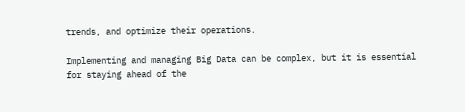trends, and optimize their operations.

Implementing and managing Big Data can be complex, but it is essential for staying ahead of the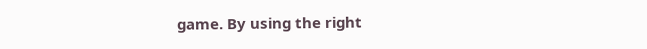game. By using the right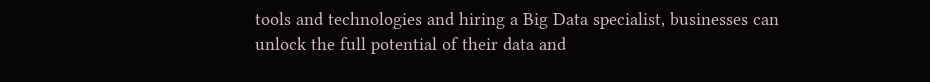tools and technologies and hiring a Big Data specialist, businesses can unlock the full potential of their data and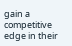gain a competitive edge in their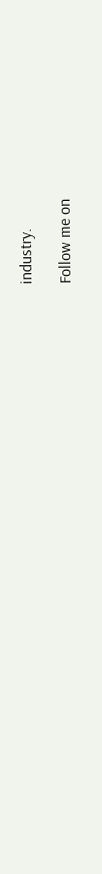industry.

Follow me on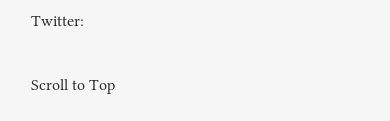Twitter:

Scroll to Top